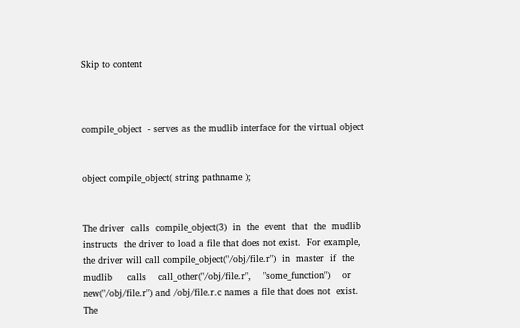Skip to content



compile_object  - serves as the mudlib interface for the virtual object


object compile_object( string pathname );


The driver  calls  compile_object(3)  in  the  event  that  the  mudlib
instructs  the driver to load a file that does not exist.  For example,
the driver will call compile_object("/obj/file.r")  in  master  if  the
mudlib     calls    call_other("/obj/file.r",    "some_function")    or
new("/obj/file.r") and /obj/file.r.c names a file that does not  exist.
The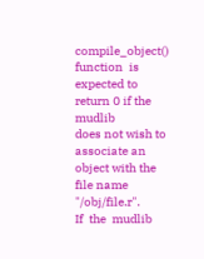compile_object()  function  is  expected to return 0 if the mudlib
does not wish to associate an object with the file name  "/obj/file.r".
If  the  mudlib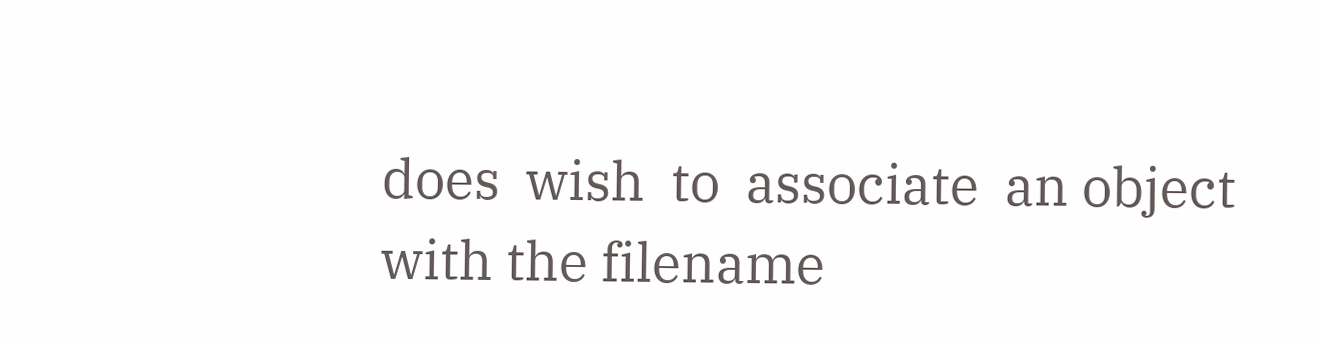does  wish  to  associate  an object with the filename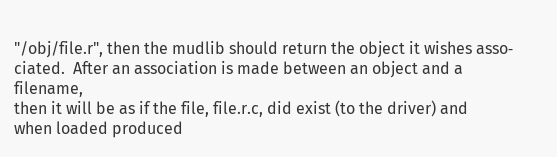"/obj/file.r", then the mudlib should return the object it wishes asso‐
ciated.  After an association is made between an object and a filename,
then it will be as if the file, file.r.c, did exist (to the driver) and
when loaded produced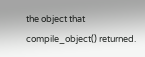the object that compile_object() returned.